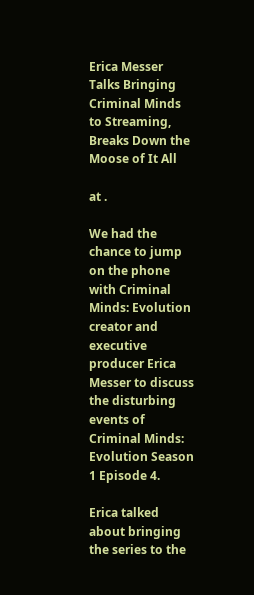Erica Messer Talks Bringing Criminal Minds to Streaming, Breaks Down the Moose of It All

at .

We had the chance to jump on the phone with Criminal Minds: Evolution creator and executive producer Erica Messer to discuss the disturbing events of Criminal Minds: Evolution Season 1 Episode 4.

Erica talked about bringing the series to the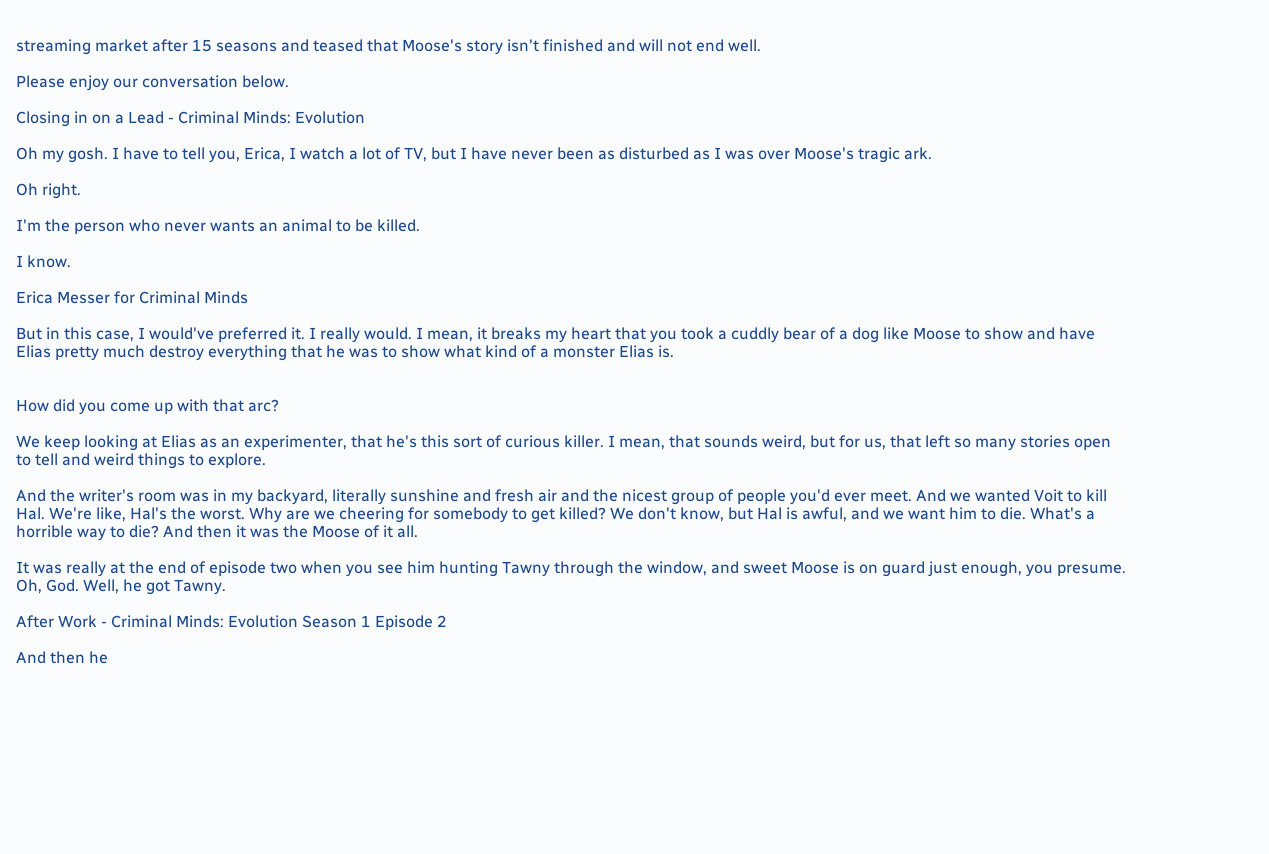streaming market after 15 seasons and teased that Moose's story isn't finished and will not end well.

Please enjoy our conversation below.

Closing in on a Lead - Criminal Minds: Evolution

Oh my gosh. I have to tell you, Erica, I watch a lot of TV, but I have never been as disturbed as I was over Moose's tragic ark.

Oh right.

I'm the person who never wants an animal to be killed.

I know.

Erica Messer for Criminal Minds

But in this case, I would've preferred it. I really would. I mean, it breaks my heart that you took a cuddly bear of a dog like Moose to show and have Elias pretty much destroy everything that he was to show what kind of a monster Elias is.


How did you come up with that arc?

We keep looking at Elias as an experimenter, that he's this sort of curious killer. I mean, that sounds weird, but for us, that left so many stories open to tell and weird things to explore.

And the writer's room was in my backyard, literally sunshine and fresh air and the nicest group of people you'd ever meet. And we wanted Voit to kill Hal. We're like, Hal's the worst. Why are we cheering for somebody to get killed? We don't know, but Hal is awful, and we want him to die. What's a horrible way to die? And then it was the Moose of it all.

It was really at the end of episode two when you see him hunting Tawny through the window, and sweet Moose is on guard just enough, you presume. Oh, God. Well, he got Tawny.

After Work - Criminal Minds: Evolution Season 1 Episode 2

And then he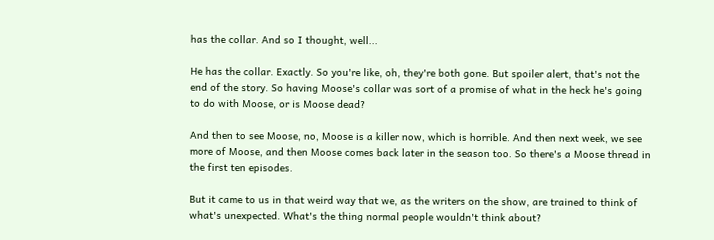has the collar. And so I thought, well...

He has the collar. Exactly. So you're like, oh, they're both gone. But spoiler alert, that's not the end of the story. So having Moose's collar was sort of a promise of what in the heck he's going to do with Moose, or is Moose dead?

And then to see Moose, no, Moose is a killer now, which is horrible. And then next week, we see more of Moose, and then Moose comes back later in the season too. So there's a Moose thread in the first ten episodes.

But it came to us in that weird way that we, as the writers on the show, are trained to think of what's unexpected. What's the thing normal people wouldn't think about?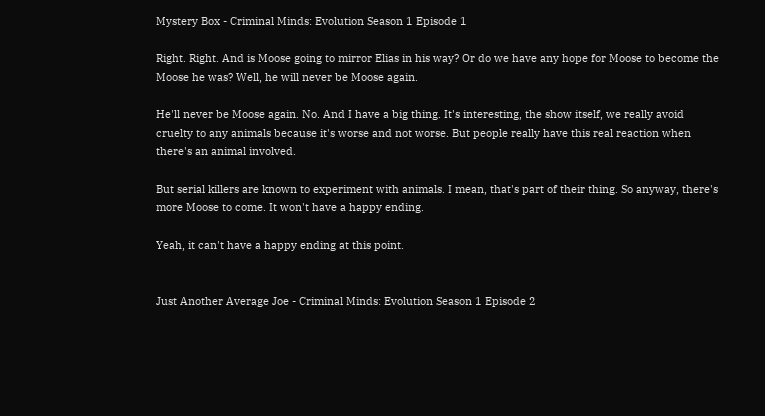Mystery Box - Criminal Minds: Evolution Season 1 Episode 1

Right. Right. And is Moose going to mirror Elias in his way? Or do we have any hope for Moose to become the Moose he was? Well, he will never be Moose again.

He'll never be Moose again. No. And I have a big thing. It's interesting, the show itself, we really avoid cruelty to any animals because it's worse and not worse. But people really have this real reaction when there's an animal involved.

But serial killers are known to experiment with animals. I mean, that's part of their thing. So anyway, there's more Moose to come. It won't have a happy ending.

Yeah, it can't have a happy ending at this point.


Just Another Average Joe - Criminal Minds: Evolution Season 1 Episode 2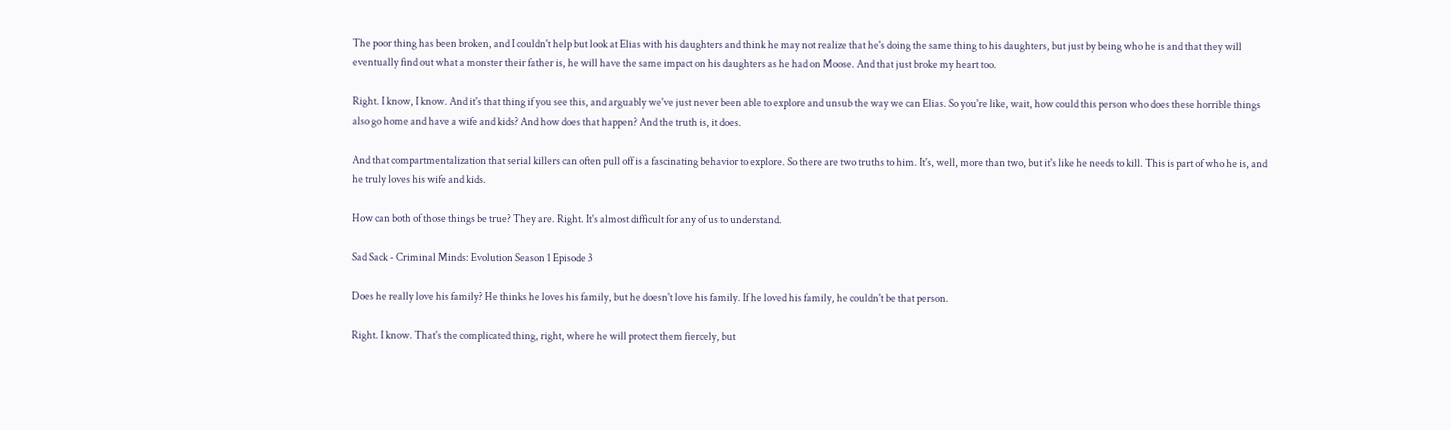The poor thing has been broken, and I couldn't help but look at Elias with his daughters and think he may not realize that he's doing the same thing to his daughters, but just by being who he is and that they will eventually find out what a monster their father is, he will have the same impact on his daughters as he had on Moose. And that just broke my heart too.

Right. I know, I know. And it's that thing if you see this, and arguably we've just never been able to explore and unsub the way we can Elias. So you're like, wait, how could this person who does these horrible things also go home and have a wife and kids? And how does that happen? And the truth is, it does.

And that compartmentalization that serial killers can often pull off is a fascinating behavior to explore. So there are two truths to him. It's, well, more than two, but it's like he needs to kill. This is part of who he is, and he truly loves his wife and kids.

How can both of those things be true? They are. Right. It's almost difficult for any of us to understand.

Sad Sack - Criminal Minds: Evolution Season 1 Episode 3

Does he really love his family? He thinks he loves his family, but he doesn't love his family. If he loved his family, he couldn't be that person.

Right. I know. That's the complicated thing, right, where he will protect them fiercely, but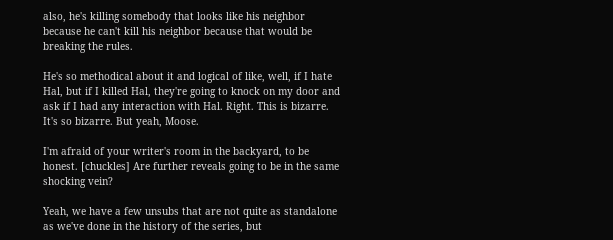also, he's killing somebody that looks like his neighbor because he can't kill his neighbor because that would be breaking the rules.

He's so methodical about it and logical of like, well, if I hate Hal, but if I killed Hal, they're going to knock on my door and ask if I had any interaction with Hal. Right. This is bizarre. It's so bizarre. But yeah, Moose.

I'm afraid of your writer's room in the backyard, to be honest. [chuckles] Are further reveals going to be in the same shocking vein?

Yeah, we have a few unsubs that are not quite as standalone as we've done in the history of the series, but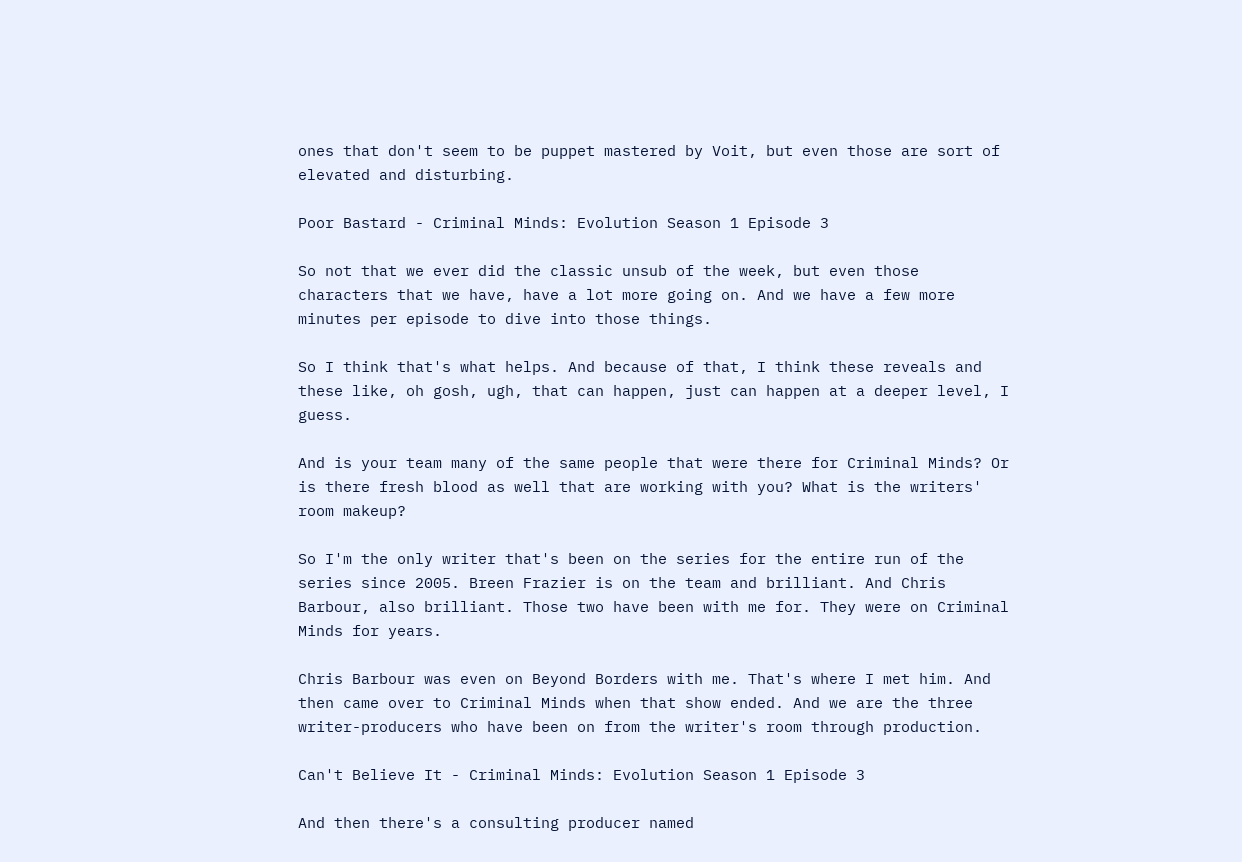ones that don't seem to be puppet mastered by Voit, but even those are sort of elevated and disturbing.

Poor Bastard - Criminal Minds: Evolution Season 1 Episode 3

So not that we ever did the classic unsub of the week, but even those characters that we have, have a lot more going on. And we have a few more minutes per episode to dive into those things.

So I think that's what helps. And because of that, I think these reveals and these like, oh gosh, ugh, that can happen, just can happen at a deeper level, I guess.

And is your team many of the same people that were there for Criminal Minds? Or is there fresh blood as well that are working with you? What is the writers' room makeup?

So I'm the only writer that's been on the series for the entire run of the series since 2005. Breen Frazier is on the team and brilliant. And Chris Barbour, also brilliant. Those two have been with me for. They were on Criminal Minds for years.

Chris Barbour was even on Beyond Borders with me. That's where I met him. And then came over to Criminal Minds when that show ended. And we are the three writer-producers who have been on from the writer's room through production.

Can't Believe It - Criminal Minds: Evolution Season 1 Episode 3

And then there's a consulting producer named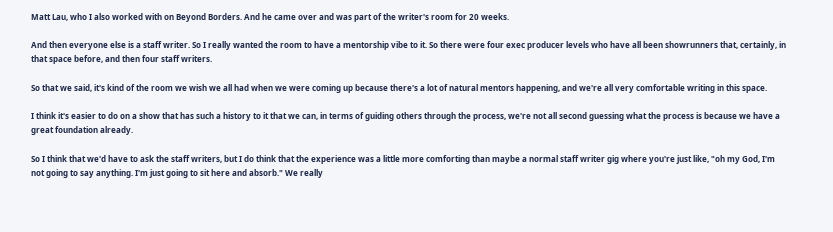Matt Lau, who I also worked with on Beyond Borders. And he came over and was part of the writer's room for 20 weeks.

And then everyone else is a staff writer. So I really wanted the room to have a mentorship vibe to it. So there were four exec producer levels who have all been showrunners that, certainly, in that space before, and then four staff writers.

So that we said, it's kind of the room we wish we all had when we were coming up because there's a lot of natural mentors happening, and we're all very comfortable writing in this space.

I think it's easier to do on a show that has such a history to it that we can, in terms of guiding others through the process, we're not all second guessing what the process is because we have a great foundation already.

So I think that we'd have to ask the staff writers, but I do think that the experience was a little more comforting than maybe a normal staff writer gig where you're just like, "oh my God, I'm not going to say anything. I'm just going to sit here and absorb." We really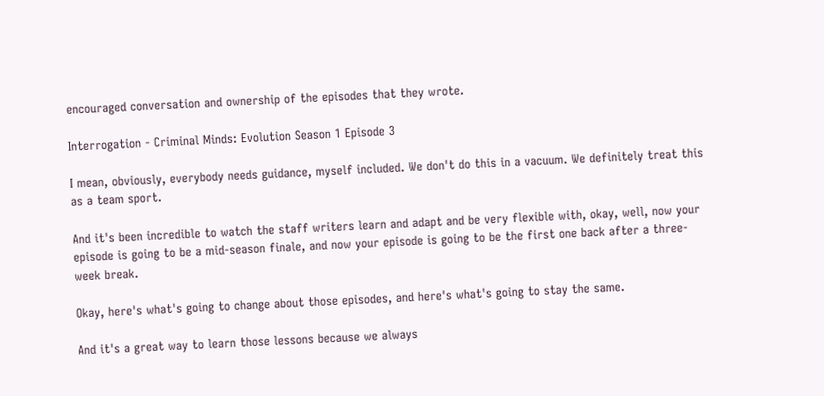encouraged conversation and ownership of the episodes that they wrote.

Interrogation - Criminal Minds: Evolution Season 1 Episode 3

I mean, obviously, everybody needs guidance, myself included. We don't do this in a vacuum. We definitely treat this as a team sport.

And it's been incredible to watch the staff writers learn and adapt and be very flexible with, okay, well, now your episode is going to be a mid-season finale, and now your episode is going to be the first one back after a three-week break.

Okay, here's what's going to change about those episodes, and here's what's going to stay the same.

And it's a great way to learn those lessons because we always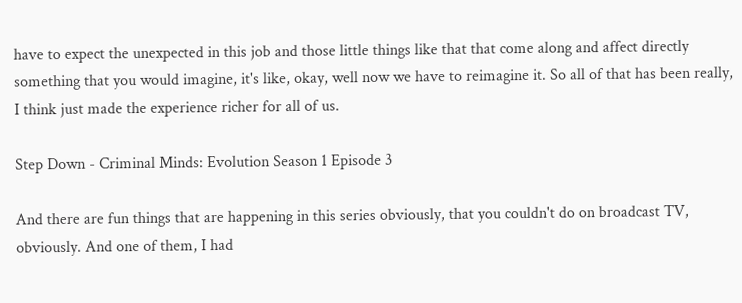have to expect the unexpected in this job and those little things like that that come along and affect directly something that you would imagine, it's like, okay, well now we have to reimagine it. So all of that has been really, I think just made the experience richer for all of us.

Step Down - Criminal Minds: Evolution Season 1 Episode 3

And there are fun things that are happening in this series obviously, that you couldn't do on broadcast TV, obviously. And one of them, I had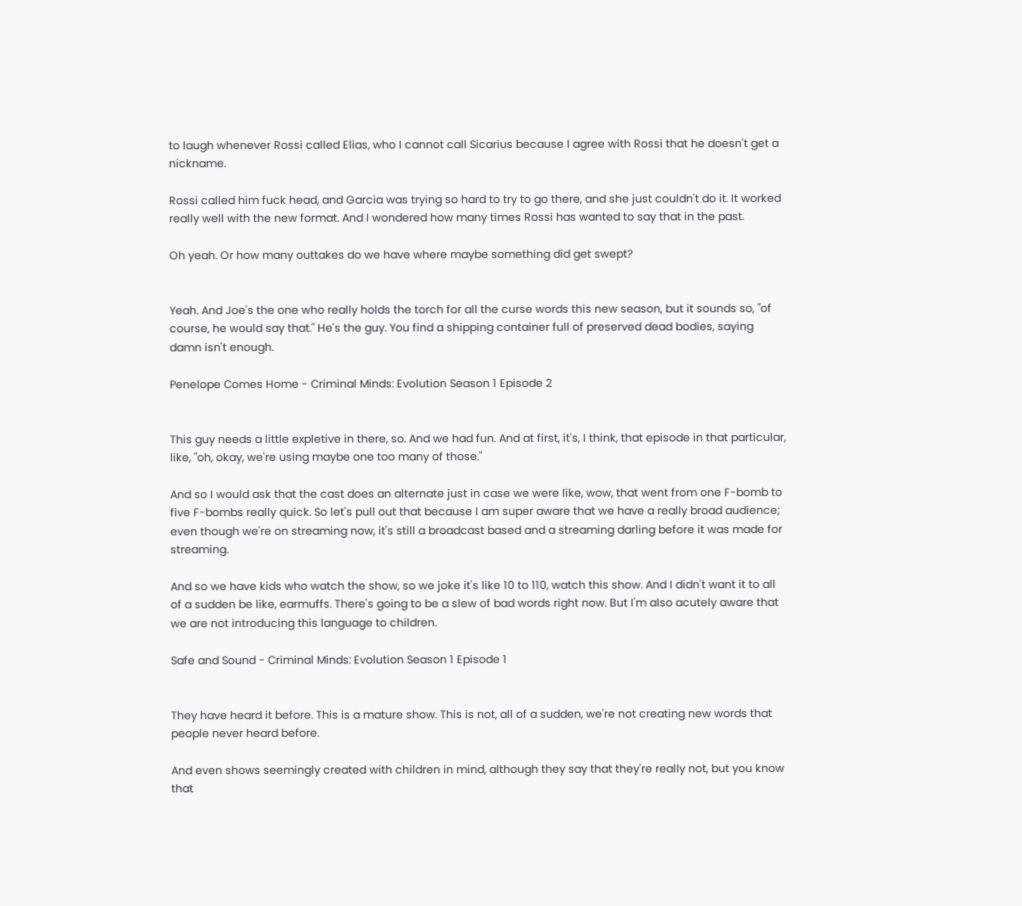to laugh whenever Rossi called Elias, who I cannot call Sicarius because I agree with Rossi that he doesn't get a nickname.

Rossi called him fuck head, and Garcia was trying so hard to try to go there, and she just couldn't do it. It worked really well with the new format. And I wondered how many times Rossi has wanted to say that in the past.

Oh yeah. Or how many outtakes do we have where maybe something did get swept?


Yeah. And Joe's the one who really holds the torch for all the curse words this new season, but it sounds so, "of course, he would say that." He's the guy. You find a shipping container full of preserved dead bodies, saying damn isn't enough.

Penelope Comes Home - Criminal Minds: Evolution Season 1 Episode 2


This guy needs a little expletive in there, so. And we had fun. And at first, it's, I think, that episode in that particular, like, "oh, okay, we're using maybe one too many of those."

And so I would ask that the cast does an alternate just in case we were like, wow, that went from one F-bomb to five F-bombs really quick. So let's pull out that because I am super aware that we have a really broad audience; even though we're on streaming now, it's still a broadcast based and a streaming darling before it was made for streaming.

And so we have kids who watch the show, so we joke it's like 10 to 110, watch this show. And I didn't want it to all of a sudden be like, earmuffs. There's going to be a slew of bad words right now. But I'm also acutely aware that we are not introducing this language to children.

Safe and Sound - Criminal Minds: Evolution Season 1 Episode 1


They have heard it before. This is a mature show. This is not, all of a sudden, we're not creating new words that people never heard before.

And even shows seemingly created with children in mind, although they say that they're really not, but you know that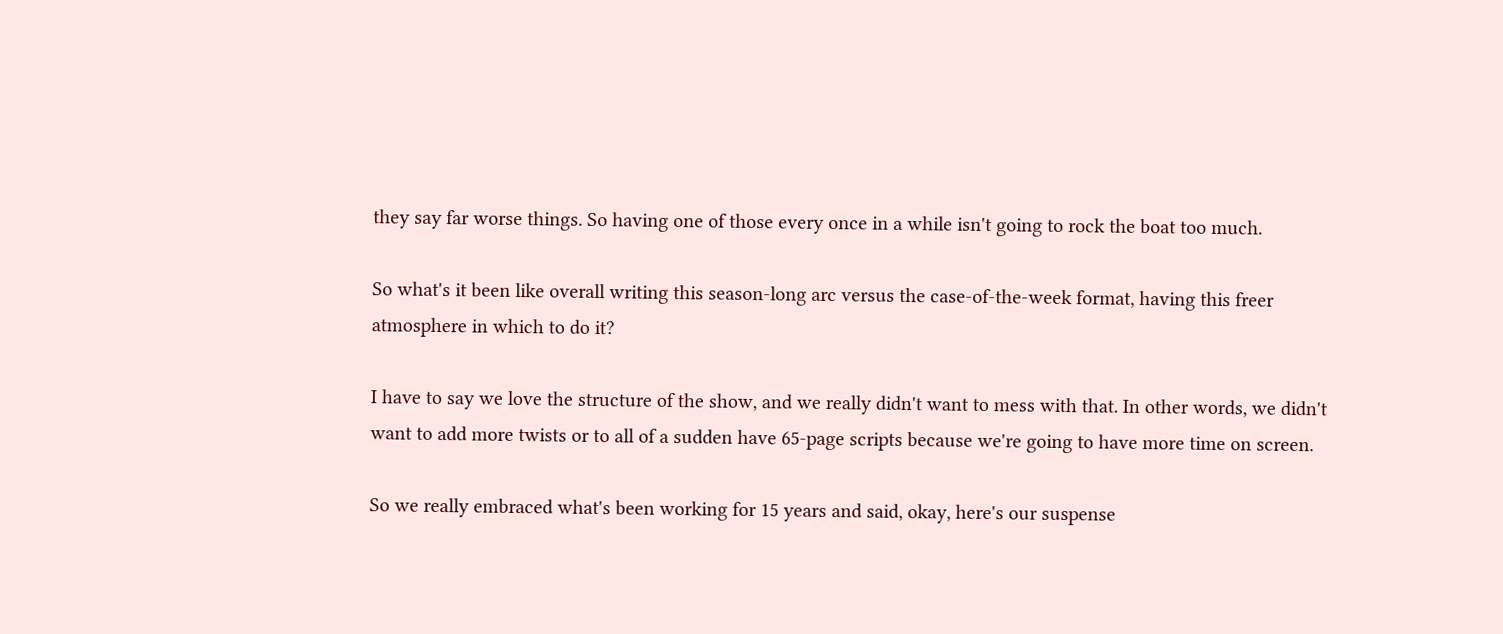they say far worse things. So having one of those every once in a while isn't going to rock the boat too much.

So what's it been like overall writing this season-long arc versus the case-of-the-week format, having this freer atmosphere in which to do it?

I have to say we love the structure of the show, and we really didn't want to mess with that. In other words, we didn't want to add more twists or to all of a sudden have 65-page scripts because we're going to have more time on screen.

So we really embraced what's been working for 15 years and said, okay, here's our suspense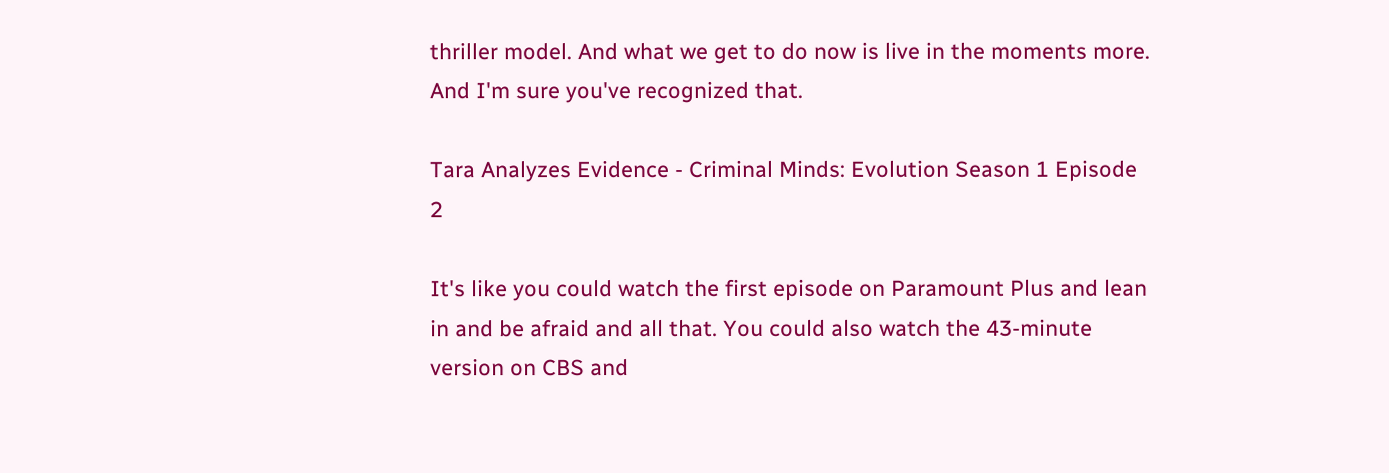thriller model. And what we get to do now is live in the moments more. And I'm sure you've recognized that.

Tara Analyzes Evidence - Criminal Minds: Evolution Season 1 Episode 2

It's like you could watch the first episode on Paramount Plus and lean in and be afraid and all that. You could also watch the 43-minute version on CBS and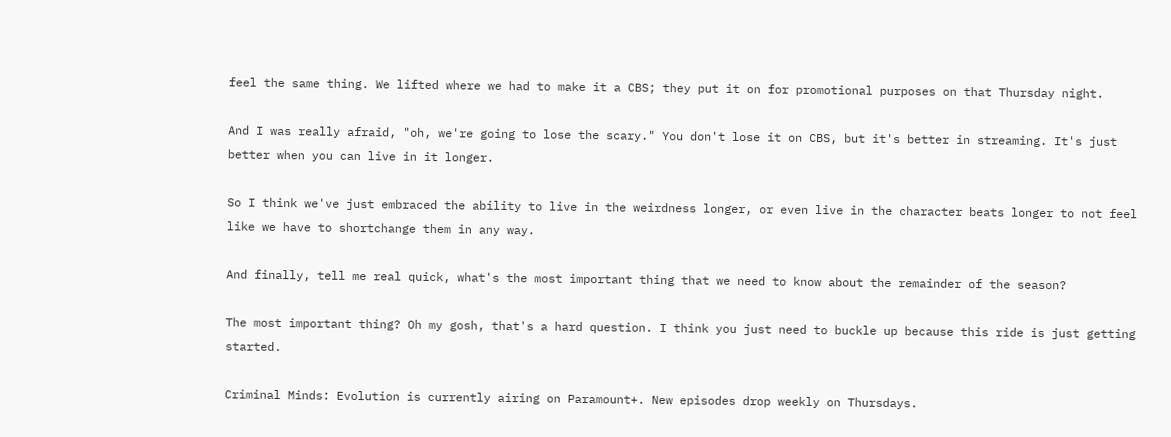feel the same thing. We lifted where we had to make it a CBS; they put it on for promotional purposes on that Thursday night.

And I was really afraid, "oh, we're going to lose the scary." You don't lose it on CBS, but it's better in streaming. It's just better when you can live in it longer.

So I think we've just embraced the ability to live in the weirdness longer, or even live in the character beats longer to not feel like we have to shortchange them in any way.

And finally, tell me real quick, what's the most important thing that we need to know about the remainder of the season?

The most important thing? Oh my gosh, that's a hard question. I think you just need to buckle up because this ride is just getting started.

Criminal Minds: Evolution is currently airing on Paramount+. New episodes drop weekly on Thursdays.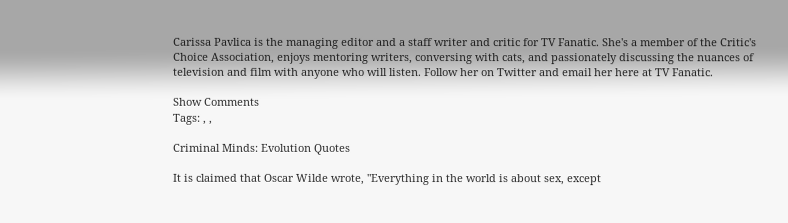Carissa Pavlica is the managing editor and a staff writer and critic for TV Fanatic. She's a member of the Critic's Choice Association, enjoys mentoring writers, conversing with cats, and passionately discussing the nuances of television and film with anyone who will listen. Follow her on Twitter and email her here at TV Fanatic.

Show Comments
Tags: , ,

Criminal Minds: Evolution Quotes

It is claimed that Oscar Wilde wrote, "Everything in the world is about sex, except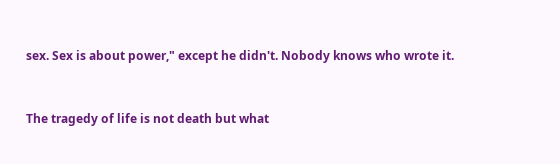sex. Sex is about power," except he didn't. Nobody knows who wrote it.


The tragedy of life is not death but what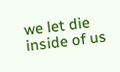we let die inside of us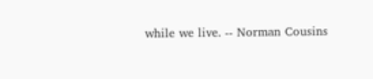while we live. -- Norman Cousins